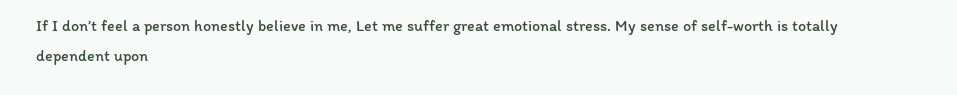If I don’t feel a person honestly believe in me, Let me suffer great emotional stress. My sense of self-worth is totally dependent upon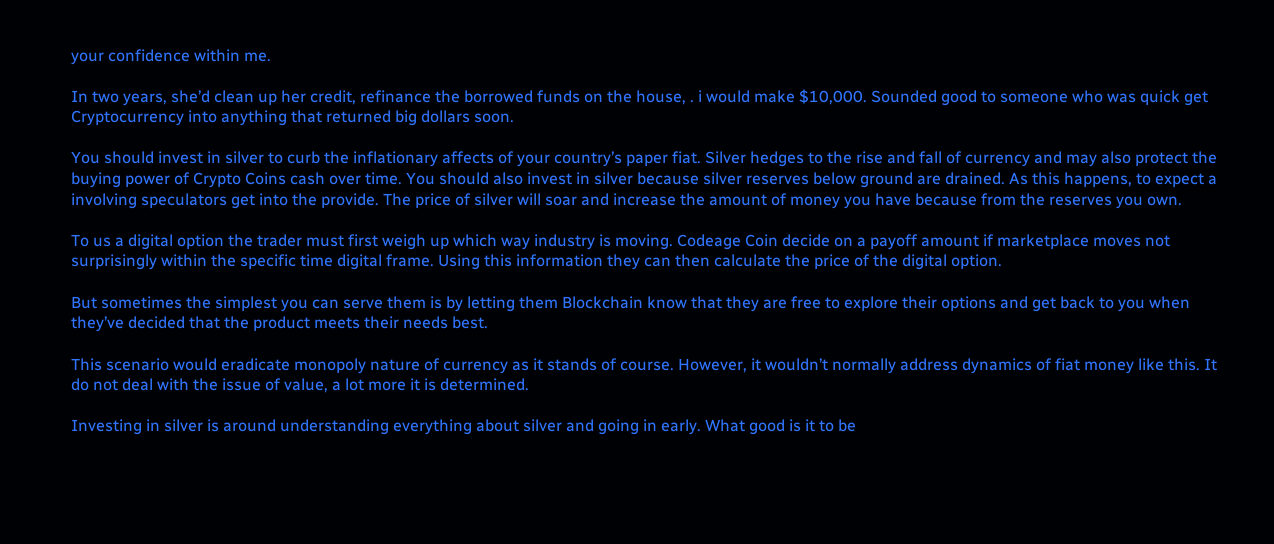your confidence within me.

In two years, she’d clean up her credit, refinance the borrowed funds on the house, . i would make $10,000. Sounded good to someone who was quick get Cryptocurrency into anything that returned big dollars soon.

You should invest in silver to curb the inflationary affects of your country’s paper fiat. Silver hedges to the rise and fall of currency and may also protect the buying power of Crypto Coins cash over time. You should also invest in silver because silver reserves below ground are drained. As this happens, to expect a involving speculators get into the provide. The price of silver will soar and increase the amount of money you have because from the reserves you own.

To us a digital option the trader must first weigh up which way industry is moving. Codeage Coin decide on a payoff amount if marketplace moves not surprisingly within the specific time digital frame. Using this information they can then calculate the price of the digital option.

But sometimes the simplest you can serve them is by letting them Blockchain know that they are free to explore their options and get back to you when they’ve decided that the product meets their needs best.

This scenario would eradicate monopoly nature of currency as it stands of course. However, it wouldn’t normally address dynamics of fiat money like this. It do not deal with the issue of value, a lot more it is determined.

Investing in silver is around understanding everything about silver and going in early. What good is it to be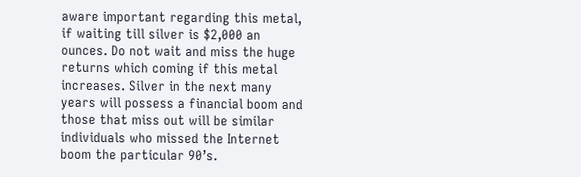aware important regarding this metal, if waiting till silver is $2,000 an ounces. Do not wait and miss the huge returns which coming if this metal increases. Silver in the next many years will possess a financial boom and those that miss out will be similar individuals who missed the Internet boom the particular 90’s.